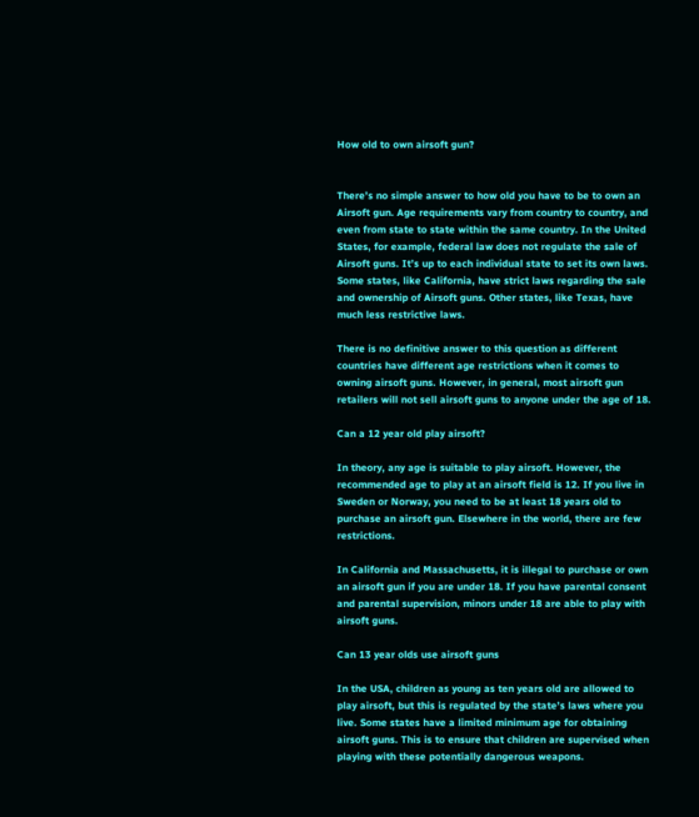How old to own airsoft gun?


There’s no simple answer to how old you have to be to own an Airsoft gun. Age requirements vary from country to country, and even from state to state within the same country. In the United States, for example, federal law does not regulate the sale of Airsoft guns. It’s up to each individual state to set its own laws. Some states, like California, have strict laws regarding the sale and ownership of Airsoft guns. Other states, like Texas, have much less restrictive laws.

There is no definitive answer to this question as different countries have different age restrictions when it comes to owning airsoft guns. However, in general, most airsoft gun retailers will not sell airsoft guns to anyone under the age of 18.

Can a 12 year old play airsoft?

In theory, any age is suitable to play airsoft. However, the recommended age to play at an airsoft field is 12. If you live in Sweden or Norway, you need to be at least 18 years old to purchase an airsoft gun. Elsewhere in the world, there are few restrictions.

In California and Massachusetts, it is illegal to purchase or own an airsoft gun if you are under 18. If you have parental consent and parental supervision, minors under 18 are able to play with airsoft guns.

Can 13 year olds use airsoft guns

In the USA, children as young as ten years old are allowed to play airsoft, but this is regulated by the state’s laws where you live. Some states have a limited minimum age for obtaining airsoft guns. This is to ensure that children are supervised when playing with these potentially dangerous weapons.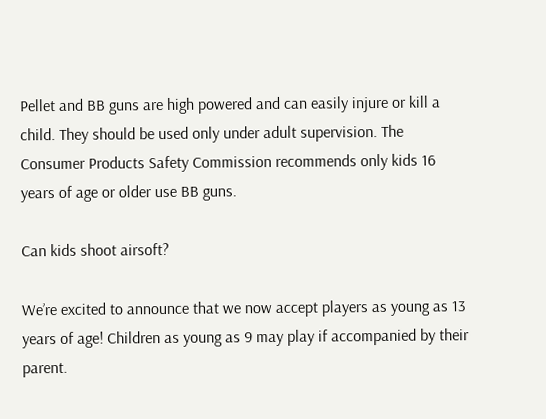Pellet and BB guns are high powered and can easily injure or kill a child. They should be used only under adult supervision. The Consumer Products Safety Commission recommends only kids 16 years of age or older use BB guns.

Can kids shoot airsoft?

We’re excited to announce that we now accept players as young as 13 years of age! Children as young as 9 may play if accompanied by their parent.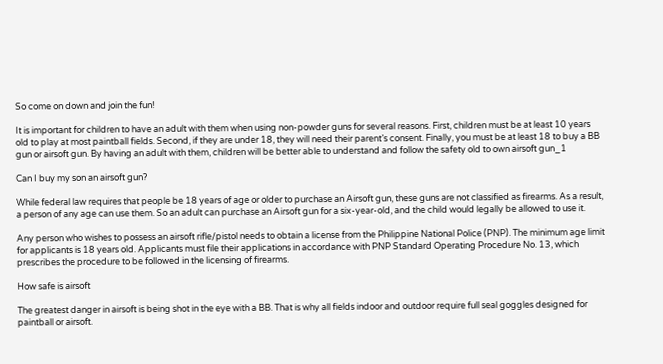So come on down and join the fun!

It is important for children to have an adult with them when using non-powder guns for several reasons. First, children must be at least 10 years old to play at most paintball fields. Second, if they are under 18, they will need their parent’s consent. Finally, you must be at least 18 to buy a BB gun or airsoft gun. By having an adult with them, children will be better able to understand and follow the safety old to own airsoft gun_1

Can I buy my son an airsoft gun?

While federal law requires that people be 18 years of age or older to purchase an Airsoft gun, these guns are not classified as firearms. As a result, a person of any age can use them. So an adult can purchase an Airsoft gun for a six-year-old, and the child would legally be allowed to use it.

Any person who wishes to possess an airsoft rifle/pistol needs to obtain a license from the Philippine National Police (PNP). The minimum age limit for applicants is 18 years old. Applicants must file their applications in accordance with PNP Standard Operating Procedure No. 13, which prescribes the procedure to be followed in the licensing of firearms.

How safe is airsoft

The greatest danger in airsoft is being shot in the eye with a BB. That is why all fields indoor and outdoor require full seal goggles designed for paintball or airsoft.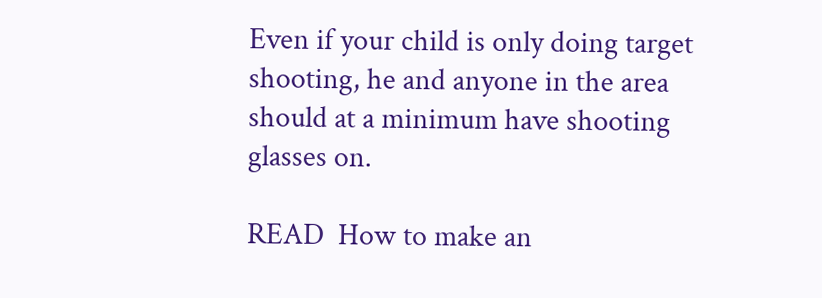Even if your child is only doing target shooting, he and anyone in the area should at a minimum have shooting glasses on.

READ  How to make an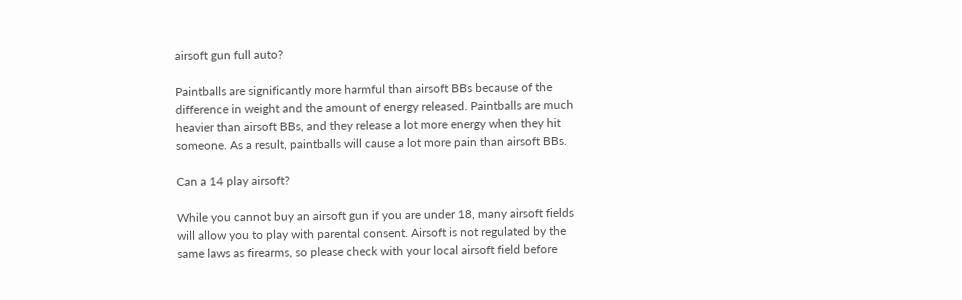airsoft gun full auto?

Paintballs are significantly more harmful than airsoft BBs because of the difference in weight and the amount of energy released. Paintballs are much heavier than airsoft BBs, and they release a lot more energy when they hit someone. As a result, paintballs will cause a lot more pain than airsoft BBs.

Can a 14 play airsoft?

While you cannot buy an airsoft gun if you are under 18, many airsoft fields will allow you to play with parental consent. Airsoft is not regulated by the same laws as firearms, so please check with your local airsoft field before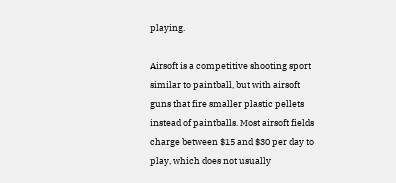playing.

Airsoft is a competitive shooting sport similar to paintball, but with airsoft guns that fire smaller plastic pellets instead of paintballs. Most airsoft fields charge between $15 and $30 per day to play, which does not usually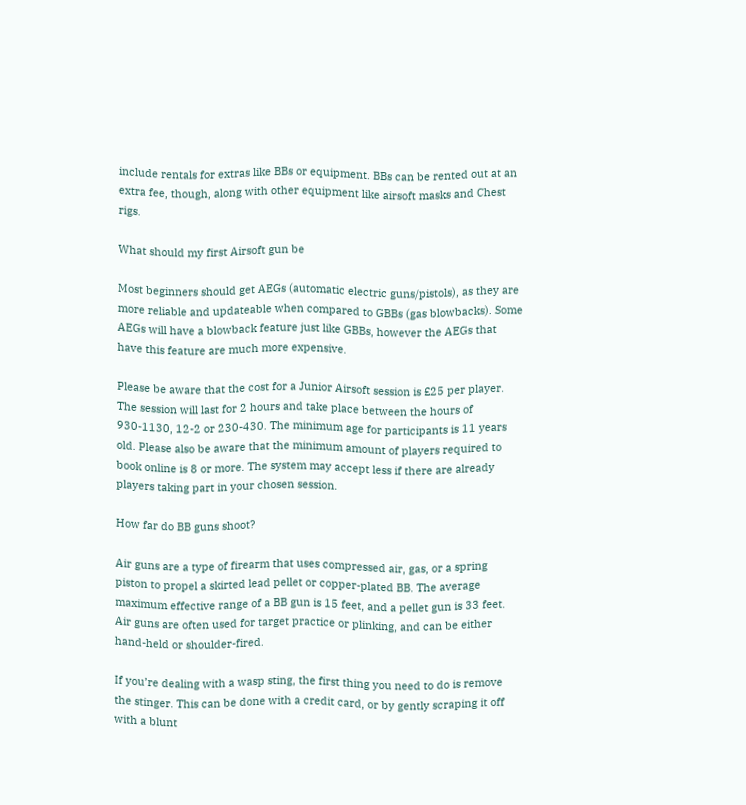include rentals for extras like BBs or equipment. BBs can be rented out at an extra fee, though, along with other equipment like airsoft masks and Chest rigs.

What should my first Airsoft gun be

Most beginners should get AEGs (automatic electric guns/pistols), as they are more reliable and updateable when compared to GBBs (gas blowbacks). Some AEGs will have a blowback feature just like GBBs, however the AEGs that have this feature are much more expensive.

Please be aware that the cost for a Junior Airsoft session is £25 per player. The session will last for 2 hours and take place between the hours of 930-1130, 12-2 or 230-430. The minimum age for participants is 11 years old. Please also be aware that the minimum amount of players required to book online is 8 or more. The system may accept less if there are already players taking part in your chosen session.

How far do BB guns shoot?

Air guns are a type of firearm that uses compressed air, gas, or a spring piston to propel a skirted lead pellet or copper-plated BB. The average maximum effective range of a BB gun is 15 feet, and a pellet gun is 33 feet. Air guns are often used for target practice or plinking, and can be either hand-held or shoulder-fired.

If you’re dealing with a wasp sting, the first thing you need to do is remove the stinger. This can be done with a credit card, or by gently scraping it off with a blunt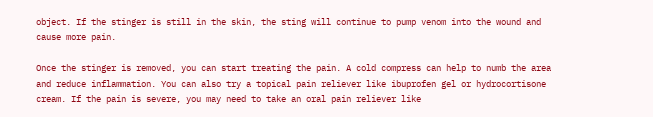object. If the stinger is still in the skin, the sting will continue to pump venom into the wound and cause more pain.

Once the stinger is removed, you can start treating the pain. A cold compress can help to numb the area and reduce inflammation. You can also try a topical pain reliever like ibuprofen gel or hydrocortisone cream. If the pain is severe, you may need to take an oral pain reliever like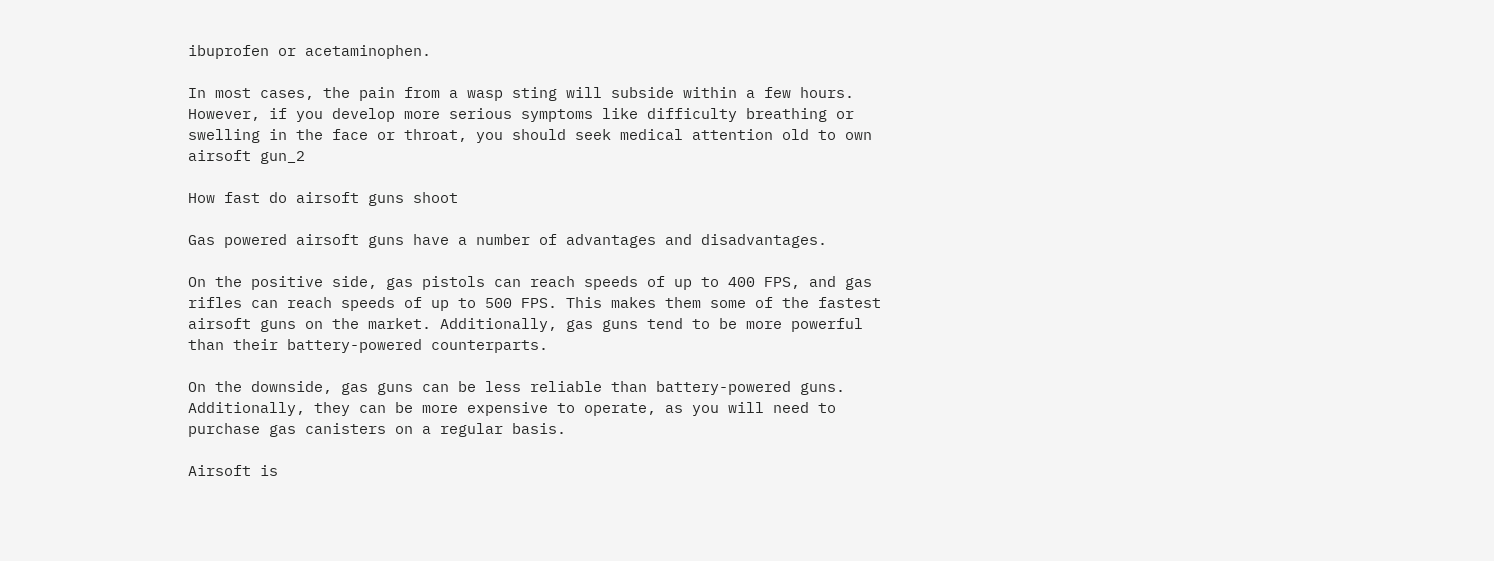ibuprofen or acetaminophen.

In most cases, the pain from a wasp sting will subside within a few hours. However, if you develop more serious symptoms like difficulty breathing or swelling in the face or throat, you should seek medical attention old to own airsoft gun_2

How fast do airsoft guns shoot

Gas powered airsoft guns have a number of advantages and disadvantages.

On the positive side, gas pistols can reach speeds of up to 400 FPS, and gas rifles can reach speeds of up to 500 FPS. This makes them some of the fastest airsoft guns on the market. Additionally, gas guns tend to be more powerful than their battery-powered counterparts.

On the downside, gas guns can be less reliable than battery-powered guns. Additionally, they can be more expensive to operate, as you will need to purchase gas canisters on a regular basis.

Airsoft is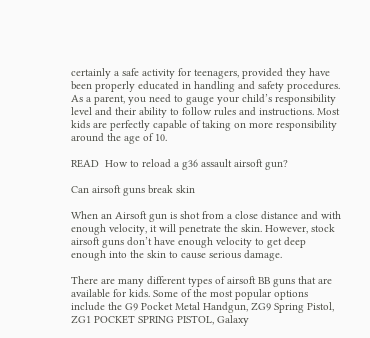certainly a safe activity for teenagers, provided they have been properly educated in handling and safety procedures. As a parent, you need to gauge your child’s responsibility level and their ability to follow rules and instructions. Most kids are perfectly capable of taking on more responsibility around the age of 10.

READ  How to reload a g36 assault airsoft gun?

Can airsoft guns break skin

When an Airsoft gun is shot from a close distance and with enough velocity, it will penetrate the skin. However, stock airsoft guns don’t have enough velocity to get deep enough into the skin to cause serious damage.

There are many different types of airsoft BB guns that are available for kids. Some of the most popular options include the G9 Pocket Metal Handgun, ZG9 Spring Pistol, ZG1 POCKET SPRING PISTOL, Galaxy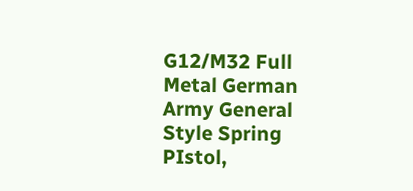G12/M32 Full Metal German Army General Style Spring PIstol,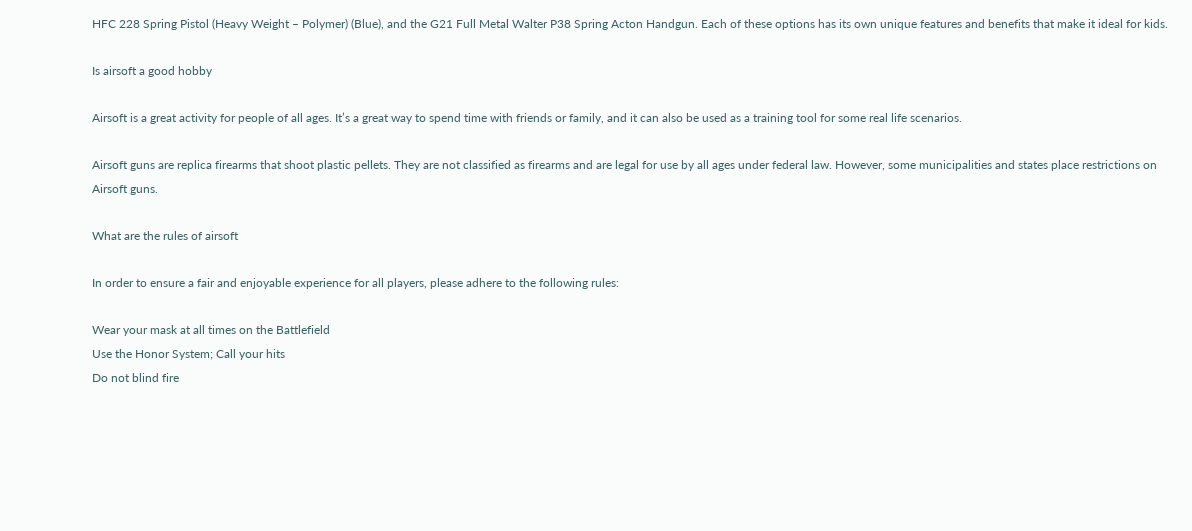HFC 228 Spring Pistol (Heavy Weight – Polymer) (Blue), and the G21 Full Metal Walter P38 Spring Acton Handgun. Each of these options has its own unique features and benefits that make it ideal for kids.

Is airsoft a good hobby

Airsoft is a great activity for people of all ages. It’s a great way to spend time with friends or family, and it can also be used as a training tool for some real life scenarios.

Airsoft guns are replica firearms that shoot plastic pellets. They are not classified as firearms and are legal for use by all ages under federal law. However, some municipalities and states place restrictions on Airsoft guns.

What are the rules of airsoft

In order to ensure a fair and enjoyable experience for all players, please adhere to the following rules:

Wear your mask at all times on the Battlefield
Use the Honor System; Call your hits
Do not blind fire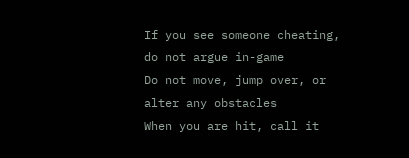If you see someone cheating, do not argue in-game
Do not move, jump over, or alter any obstacles
When you are hit, call it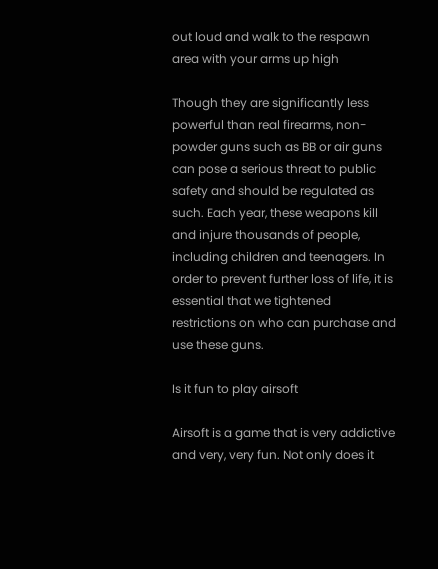out loud and walk to the respawn area with your arms up high

Though they are significantly less powerful than real firearms, non-powder guns such as BB or air guns can pose a serious threat to public safety and should be regulated as such. Each year, these weapons kill and injure thousands of people, including children and teenagers. In order to prevent further loss of life, it is essential that we tightened restrictions on who can purchase and use these guns.

Is it fun to play airsoft

Airsoft is a game that is very addictive and very, very fun. Not only does it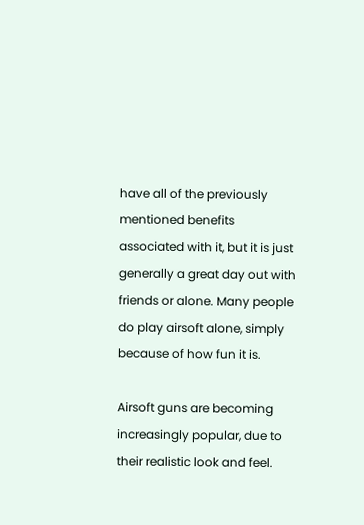have all of the previously mentioned benefits associated with it, but it is just generally a great day out with friends or alone. Many people do play airsoft alone, simply because of how fun it is.

Airsoft guns are becoming increasingly popular, due to their realistic look and feel.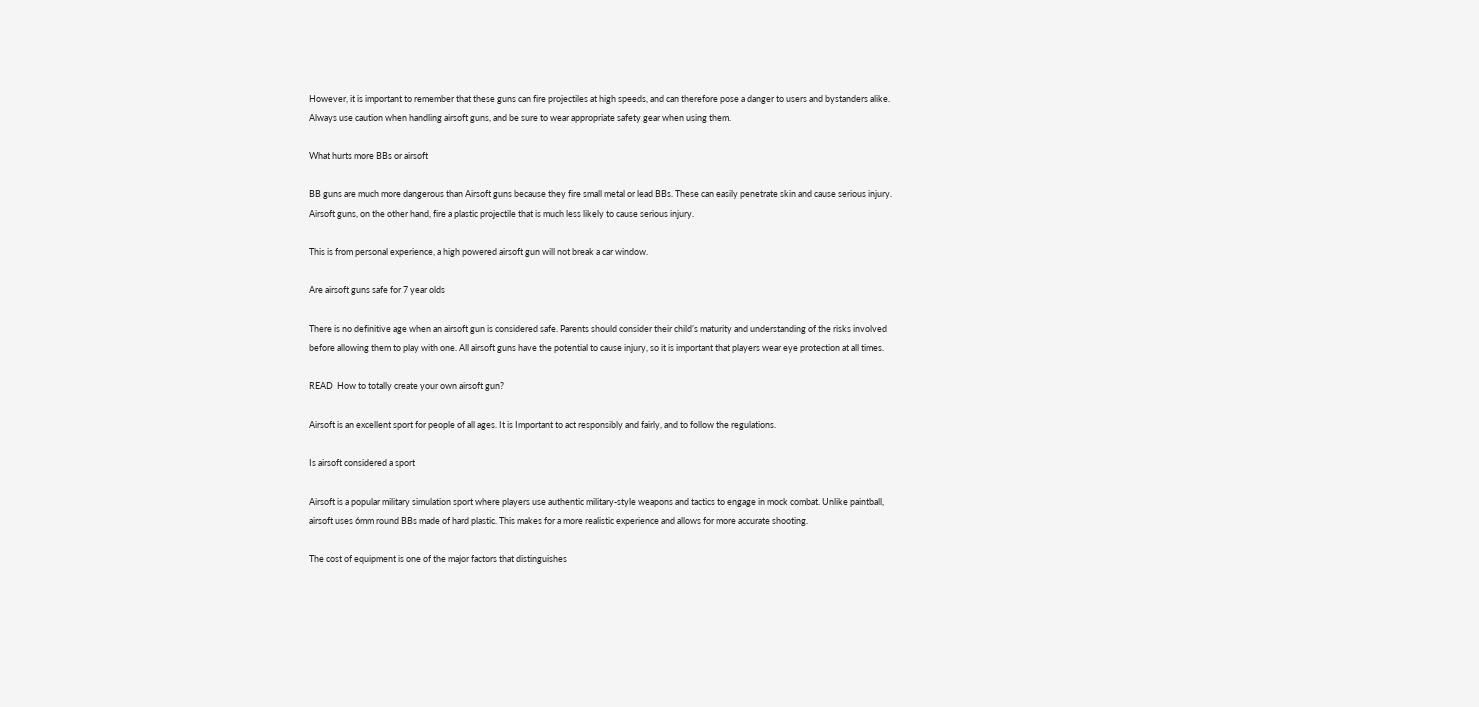However, it is important to remember that these guns can fire projectiles at high speeds, and can therefore pose a danger to users and bystanders alike. Always use caution when handling airsoft guns, and be sure to wear appropriate safety gear when using them.

What hurts more BBs or airsoft

BB guns are much more dangerous than Airsoft guns because they fire small metal or lead BBs. These can easily penetrate skin and cause serious injury. Airsoft guns, on the other hand, fire a plastic projectile that is much less likely to cause serious injury.

This is from personal experience, a high powered airsoft gun will not break a car window.

Are airsoft guns safe for 7 year olds

There is no definitive age when an airsoft gun is considered safe. Parents should consider their child’s maturity and understanding of the risks involved before allowing them to play with one. All airsoft guns have the potential to cause injury, so it is important that players wear eye protection at all times.

READ  How to totally create your own airsoft gun?

Airsoft is an excellent sport for people of all ages. It is Important to act responsibly and fairly, and to follow the regulations.

Is airsoft considered a sport

Airsoft is a popular military simulation sport where players use authentic military-style weapons and tactics to engage in mock combat. Unlike paintball, airsoft uses 6mm round BBs made of hard plastic. This makes for a more realistic experience and allows for more accurate shooting.

The cost of equipment is one of the major factors that distinguishes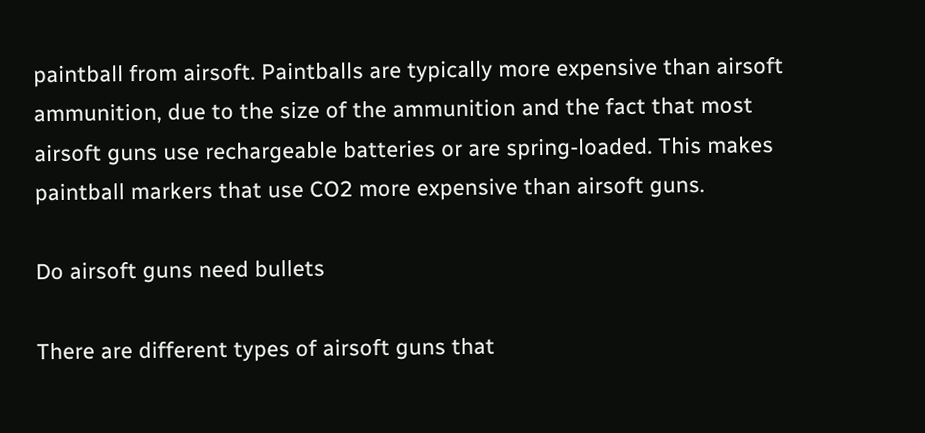paintball from airsoft. Paintballs are typically more expensive than airsoft ammunition, due to the size of the ammunition and the fact that most airsoft guns use rechargeable batteries or are spring-loaded. This makes paintball markers that use CO2 more expensive than airsoft guns.

Do airsoft guns need bullets

There are different types of airsoft guns that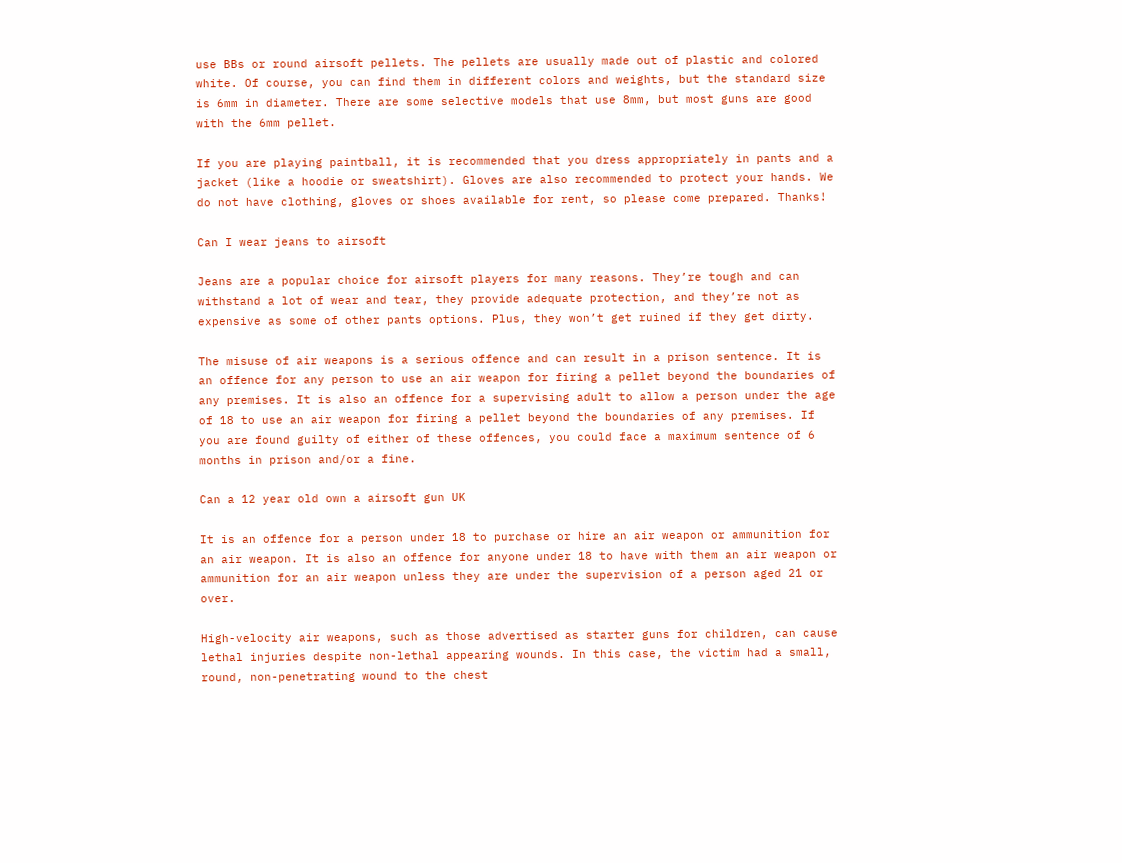use BBs or round airsoft pellets. The pellets are usually made out of plastic and colored white. Of course, you can find them in different colors and weights, but the standard size is 6mm in diameter. There are some selective models that use 8mm, but most guns are good with the 6mm pellet.

If you are playing paintball, it is recommended that you dress appropriately in pants and a jacket (like a hoodie or sweatshirt). Gloves are also recommended to protect your hands. We do not have clothing, gloves or shoes available for rent, so please come prepared. Thanks!

Can I wear jeans to airsoft

Jeans are a popular choice for airsoft players for many reasons. They’re tough and can withstand a lot of wear and tear, they provide adequate protection, and they’re not as expensive as some of other pants options. Plus, they won’t get ruined if they get dirty.

The misuse of air weapons is a serious offence and can result in a prison sentence. It is an offence for any person to use an air weapon for firing a pellet beyond the boundaries of any premises. It is also an offence for a supervising adult to allow a person under the age of 18 to use an air weapon for firing a pellet beyond the boundaries of any premises. If you are found guilty of either of these offences, you could face a maximum sentence of 6 months in prison and/or a fine.

Can a 12 year old own a airsoft gun UK

It is an offence for a person under 18 to purchase or hire an air weapon or ammunition for an air weapon. It is also an offence for anyone under 18 to have with them an air weapon or ammunition for an air weapon unless they are under the supervision of a person aged 21 or over.

High-velocity air weapons, such as those advertised as starter guns for children, can cause lethal injuries despite non-lethal appearing wounds. In this case, the victim had a small, round, non-penetrating wound to the chest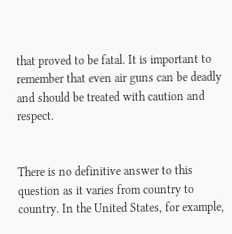that proved to be fatal. It is important to remember that even air guns can be deadly and should be treated with caution and respect.


There is no definitive answer to this question as it varies from country to country. In the United States, for example,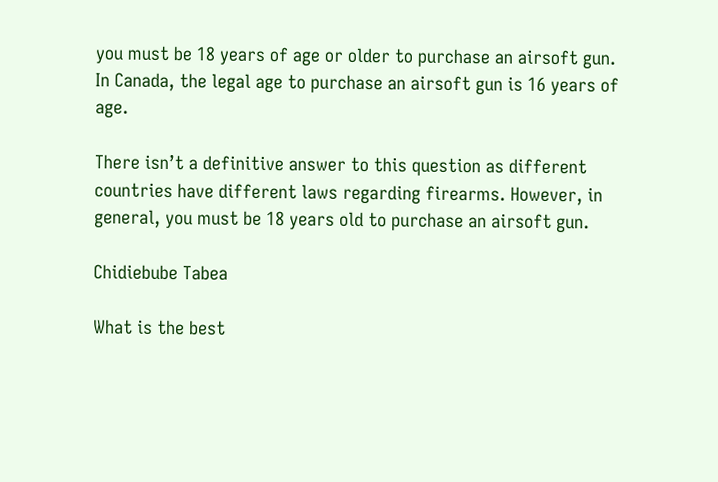you must be 18 years of age or older to purchase an airsoft gun. In Canada, the legal age to purchase an airsoft gun is 16 years of age.

There isn’t a definitive answer to this question as different countries have different laws regarding firearms. However, in general, you must be 18 years old to purchase an airsoft gun.

Chidiebube Tabea

What is the best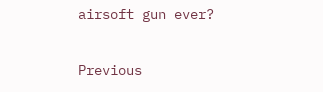airsoft gun ever?

Previous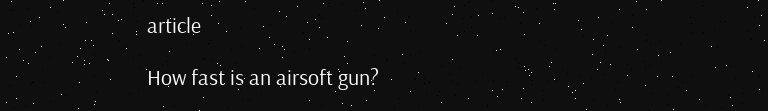article

How fast is an airsoft gun?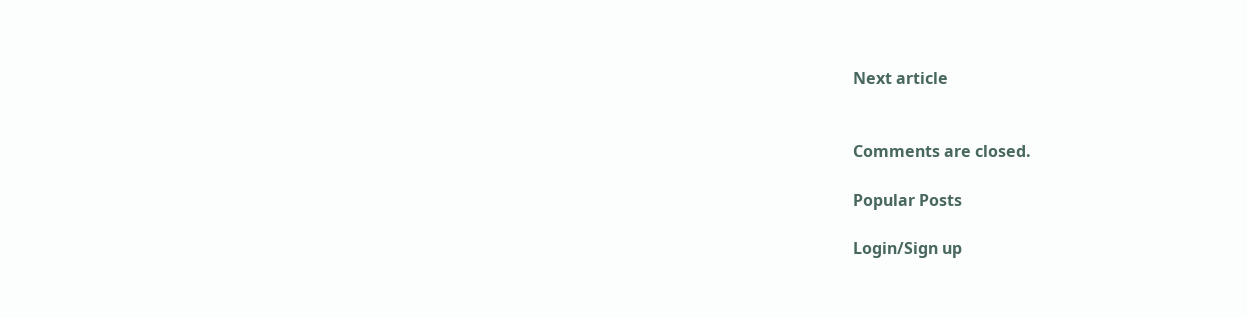Next article


Comments are closed.

Popular Posts

Login/Sign up